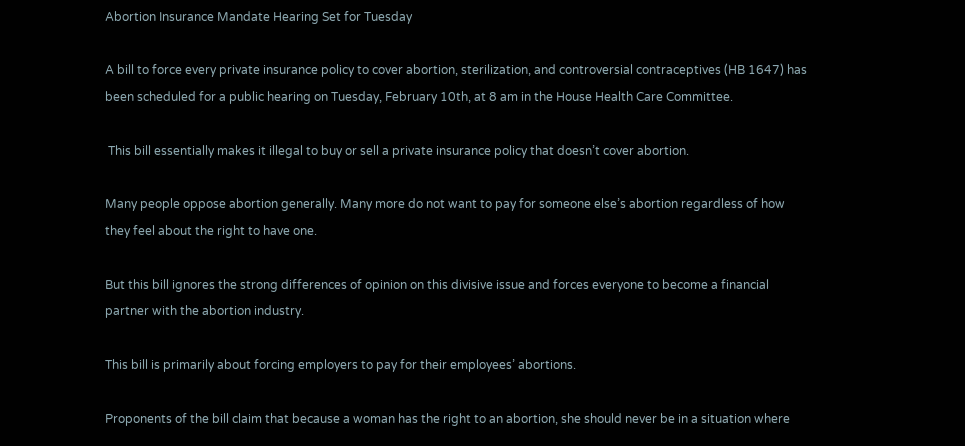Abortion Insurance Mandate Hearing Set for Tuesday

A bill to force every private insurance policy to cover abortion, sterilization, and controversial contraceptives (HB 1647) has been scheduled for a public hearing on Tuesday, February 10th, at 8 am in the House Health Care Committee.

 This bill essentially makes it illegal to buy or sell a private insurance policy that doesn’t cover abortion.

Many people oppose abortion generally. Many more do not want to pay for someone else’s abortion regardless of how they feel about the right to have one.

But this bill ignores the strong differences of opinion on this divisive issue and forces everyone to become a financial partner with the abortion industry.

This bill is primarily about forcing employers to pay for their employees’ abortions.

Proponents of the bill claim that because a woman has the right to an abortion, she should never be in a situation where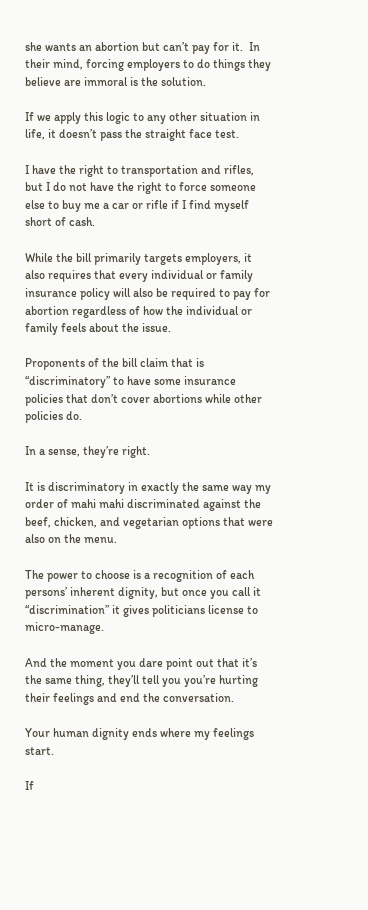she wants an abortion but can’t pay for it.  In their mind, forcing employers to do things they believe are immoral is the solution.

If we apply this logic to any other situation in life, it doesn’t pass the straight face test.

I have the right to transportation and rifles, but I do not have the right to force someone else to buy me a car or rifle if I find myself short of cash.

While the bill primarily targets employers, it also requires that every individual or family insurance policy will also be required to pay for abortion regardless of how the individual or family feels about the issue.

Proponents of the bill claim that is “discriminatory” to have some insurance policies that don’t cover abortions while other policies do.

In a sense, they’re right.

It is discriminatory in exactly the same way my order of mahi mahi discriminated against the beef, chicken, and vegetarian options that were also on the menu.

The power to choose is a recognition of each persons’ inherent dignity, but once you call it “discrimination” it gives politicians license to micro-manage.

And the moment you dare point out that it’s the same thing, they’ll tell you you’re hurting their feelings and end the conversation.

Your human dignity ends where my feelings start.

If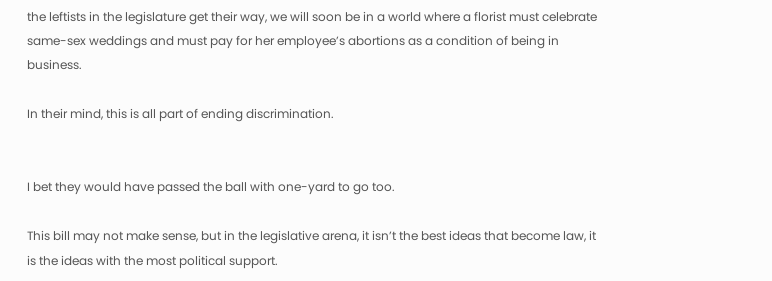the leftists in the legislature get their way, we will soon be in a world where a florist must celebrate same-sex weddings and must pay for her employee’s abortions as a condition of being in business.

In their mind, this is all part of ending discrimination.


I bet they would have passed the ball with one-yard to go too.

This bill may not make sense, but in the legislative arena, it isn’t the best ideas that become law, it is the ideas with the most political support.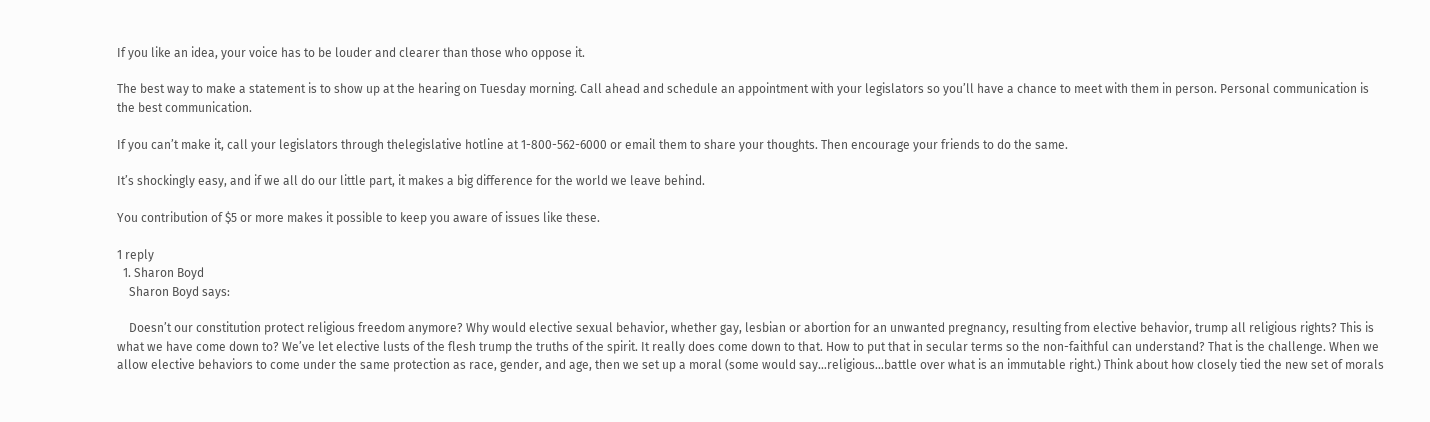If you like an idea, your voice has to be louder and clearer than those who oppose it.

The best way to make a statement is to show up at the hearing on Tuesday morning. Call ahead and schedule an appointment with your legislators so you’ll have a chance to meet with them in person. Personal communication is the best communication.

If you can’t make it, call your legislators through thelegislative hotline at 1-800-562-6000 or email them to share your thoughts. Then encourage your friends to do the same.

It’s shockingly easy, and if we all do our little part, it makes a big difference for the world we leave behind.

You contribution of $5 or more makes it possible to keep you aware of issues like these.

1 reply
  1. Sharon Boyd
    Sharon Boyd says:

    Doesn’t our constitution protect religious freedom anymore? Why would elective sexual behavior, whether gay, lesbian or abortion for an unwanted pregnancy, resulting from elective behavior, trump all religious rights? This is what we have come down to? We’ve let elective lusts of the flesh trump the truths of the spirit. It really does come down to that. How to put that in secular terms so the non-faithful can understand? That is the challenge. When we allow elective behaviors to come under the same protection as race, gender, and age, then we set up a moral (some would say…religious…battle over what is an immutable right.) Think about how closely tied the new set of morals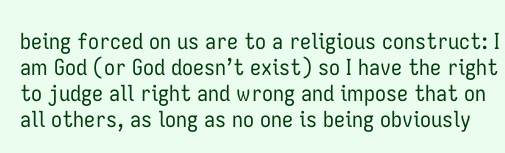being forced on us are to a religious construct: I am God (or God doesn’t exist) so I have the right to judge all right and wrong and impose that on all others, as long as no one is being obviously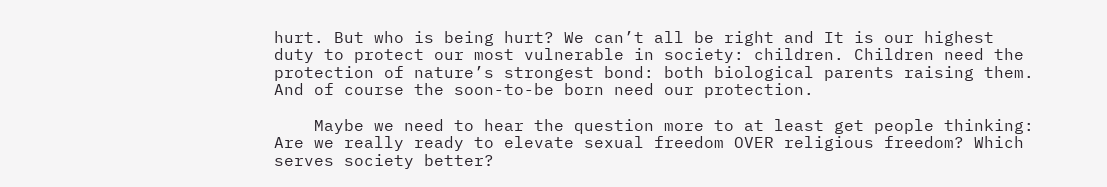hurt. But who is being hurt? We can’t all be right and It is our highest duty to protect our most vulnerable in society: children. Children need the protection of nature’s strongest bond: both biological parents raising them. And of course the soon-to-be born need our protection.

    Maybe we need to hear the question more to at least get people thinking: Are we really ready to elevate sexual freedom OVER religious freedom? Which serves society better?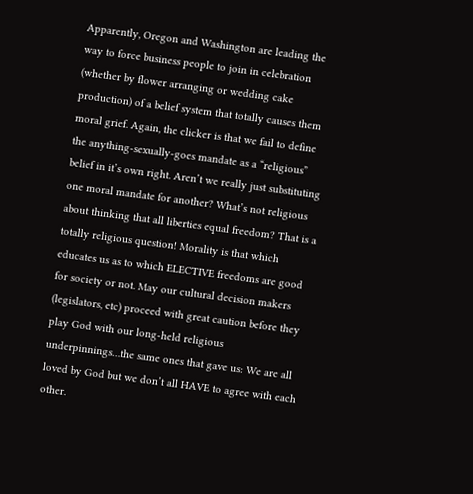Apparently, Oregon and Washington are leading the way to force business people to join in celebration (whether by flower arranging or wedding cake production) of a belief system that totally causes them moral grief. Again, the clicker is that we fail to define the anything-sexually-goes mandate as a “religious” belief in it’s own right. Aren’t we really just substituting one moral mandate for another? What’s not religious about thinking that all liberties equal freedom? That is a totally religious question! Morality is that which educates us as to which ELECTIVE freedoms are good for society or not. May our cultural decision makers (legislators, etc) proceed with great caution before they play God with our long-held religious underpinnings…the same ones that gave us: We are all loved by God but we don’t all HAVE to agree with each other.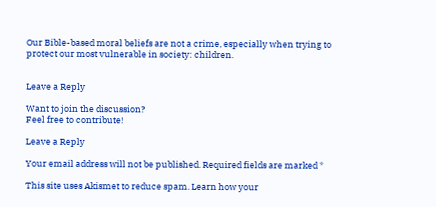Our Bible-based moral beliefs are not a crime, especially when trying to protect our most vulnerable in society: children.


Leave a Reply

Want to join the discussion?
Feel free to contribute!

Leave a Reply

Your email address will not be published. Required fields are marked *

This site uses Akismet to reduce spam. Learn how your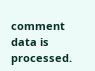comment data is processed.